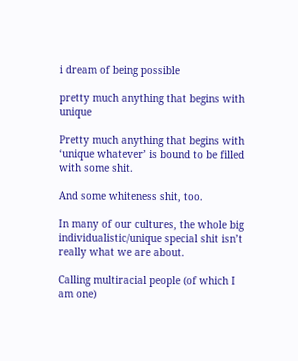i dream of being possible

pretty much anything that begins with unique

Pretty much anything that begins with ‘unique whatever’ is bound to be filled with some shit.

And some whiteness shit, too.

In many of our cultures, the whole big individualistic/unique special shit isn’t really what we are about.

Calling multiracial people (of which I am one)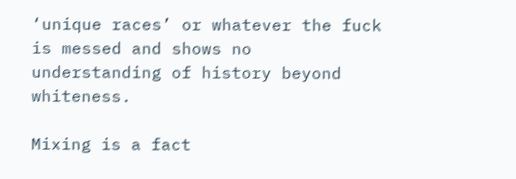‘unique races’ or whatever the fuck is messed and shows no understanding of history beyond whiteness.

Mixing is a fact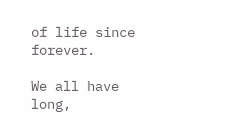of life since forever.

We all have long,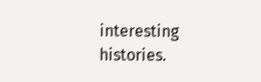interesting histories.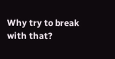Why try to break with that?